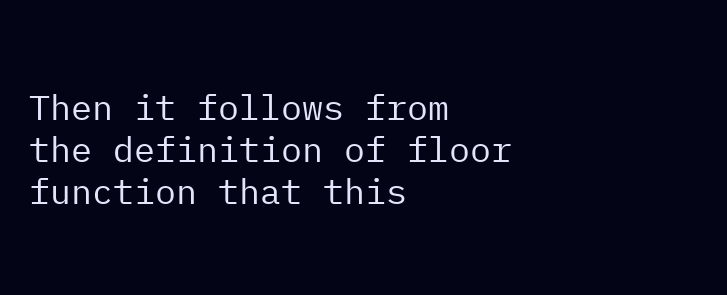Then it follows from the definition of floor function that this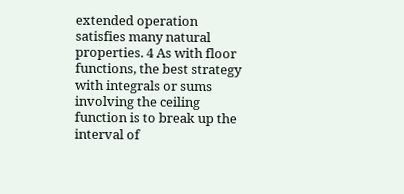extended operation satisfies many natural properties. 4 As with floor functions, the best strategy with integrals or sums involving the ceiling function is to break up the interval of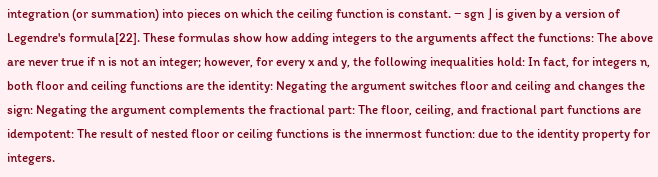integration (or summation) into pieces on which the ceiling function is constant. − sgn ⌋ is given by a version of Legendre's formula[22]. These formulas show how adding integers to the arguments affect the functions: The above are never true if n is not an integer; however, for every x and y, the following inequalities hold: In fact, for integers n, both floor and ceiling functions are the identity: Negating the argument switches floor and ceiling and changes the sign: Negating the argument complements the fractional part: The floor, ceiling, and fractional part functions are idempotent: The result of nested floor or ceiling functions is the innermost function: due to the identity property for integers.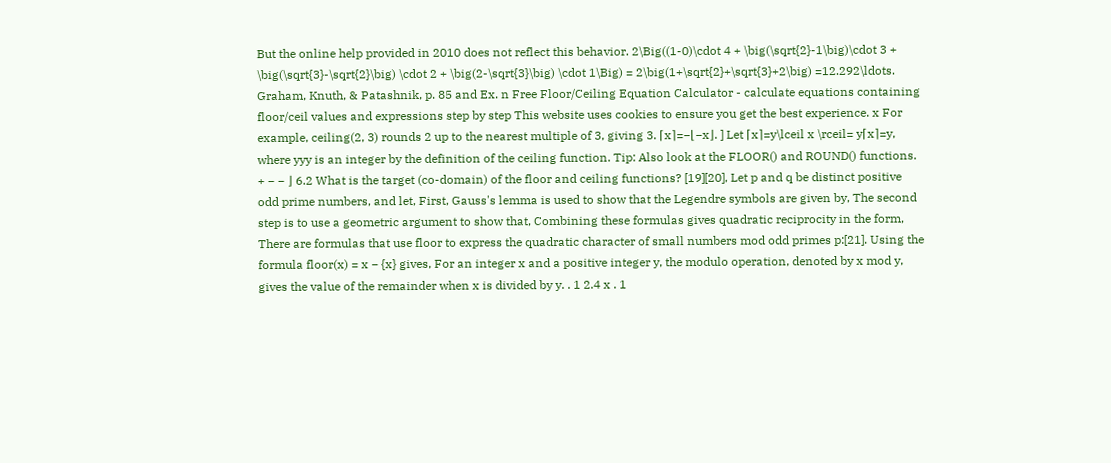But the online help provided in 2010 does not reflect this behavior. 2\Big((1-0)\cdot 4 + \big(\sqrt{2}-1\big)\cdot 3 + \big(\sqrt{3}-\sqrt{2}\big) \cdot 2 + \big(2-\sqrt{3}\big) \cdot 1\Big) = 2\big(1+\sqrt{2}+\sqrt{3}+2\big) =12.292\ldots. Graham, Knuth, & Patashnik, p. 85 and Ex. n Free Floor/Ceiling Equation Calculator - calculate equations containing floor/ceil values and expressions step by step This website uses cookies to ensure you get the best experience. x For example, ceiling(2, 3) rounds 2 up to the nearest multiple of 3, giving 3. ⌈x⌉=−⌊−x⌋. ] Let ⌈x⌉=y\lceil x \rceil= y⌈x⌉=y, where yyy is an integer by the definition of the ceiling function. Tip: Also look at the FLOOR() and ROUND() functions. + − − ⌋ 6.2 What is the target (co-domain) of the floor and ceiling functions? [19][20], Let p and q be distinct positive odd prime numbers, and let, First, Gauss's lemma is used to show that the Legendre symbols are given by, The second step is to use a geometric argument to show that, Combining these formulas gives quadratic reciprocity in the form, There are formulas that use floor to express the quadratic character of small numbers mod odd primes p:[21]. Using the formula floor(x) = x − {x} gives, For an integer x and a positive integer y, the modulo operation, denoted by x mod y, gives the value of the remainder when x is divided by y. . 1 2.4 x . 1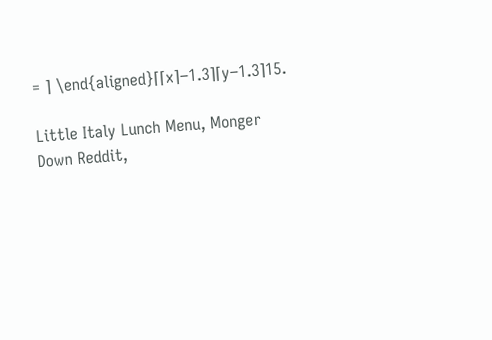= ⌉ \end{aligned}⌈⌈x⌉−1.3⌉⌈y−1.3⌉15.

Little Italy Lunch Menu, Monger Down Reddit,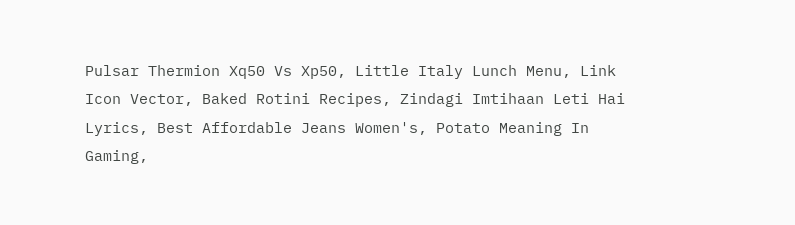Pulsar Thermion Xq50 Vs Xp50, Little Italy Lunch Menu, Link Icon Vector, Baked Rotini Recipes, Zindagi Imtihaan Leti Hai Lyrics, Best Affordable Jeans Women's, Potato Meaning In Gaming,